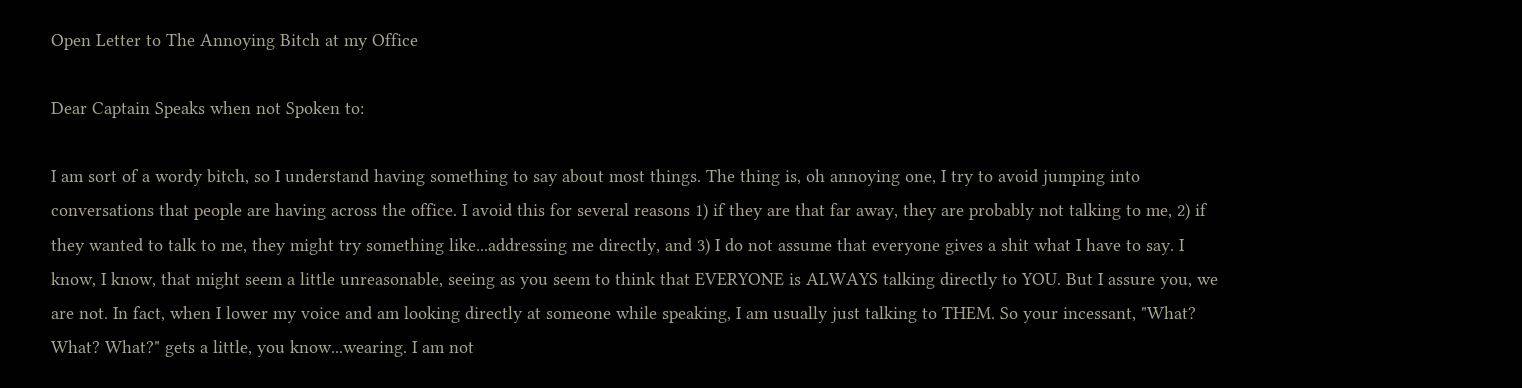Open Letter to The Annoying Bitch at my Office

Dear Captain Speaks when not Spoken to:

I am sort of a wordy bitch, so I understand having something to say about most things. The thing is, oh annoying one, I try to avoid jumping into conversations that people are having across the office. I avoid this for several reasons 1) if they are that far away, they are probably not talking to me, 2) if they wanted to talk to me, they might try something like...addressing me directly, and 3) I do not assume that everyone gives a shit what I have to say. I know, I know, that might seem a little unreasonable, seeing as you seem to think that EVERYONE is ALWAYS talking directly to YOU. But I assure you, we are not. In fact, when I lower my voice and am looking directly at someone while speaking, I am usually just talking to THEM. So your incessant, "What? What? What?" gets a little, you know...wearing. I am not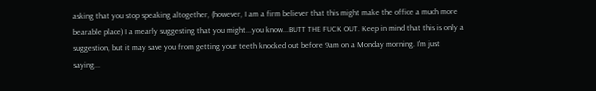asking that you stop speaking altogether, (however, I am a firm believer that this might make the office a much more bearable place) I a mearly suggesting that you might...you know...BUTT THE FUCK OUT. Keep in mind that this is only a suggestion, but it may save you from getting your teeth knocked out before 9am on a Monday morning. I'm just saying...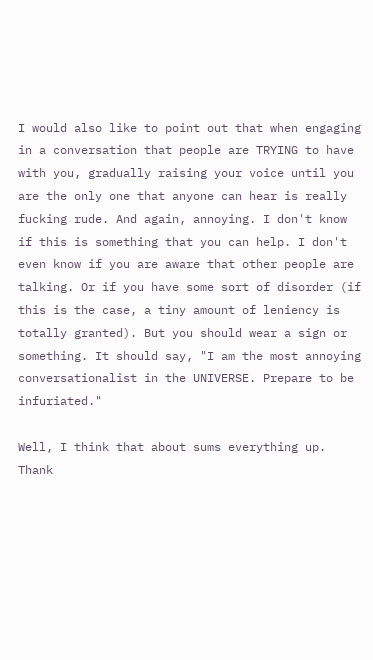I would also like to point out that when engaging in a conversation that people are TRYING to have with you, gradually raising your voice until you are the only one that anyone can hear is really fucking rude. And again, annoying. I don't know if this is something that you can help. I don't even know if you are aware that other people are talking. Or if you have some sort of disorder (if this is the case, a tiny amount of leniency is totally granted). But you should wear a sign or something. It should say, "I am the most annoying conversationalist in the UNIVERSE. Prepare to be infuriated."

Well, I think that about sums everything up. Thank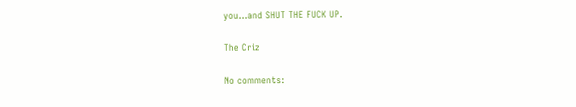you...and SHUT THE FUCK UP.

The Criz

No comments: